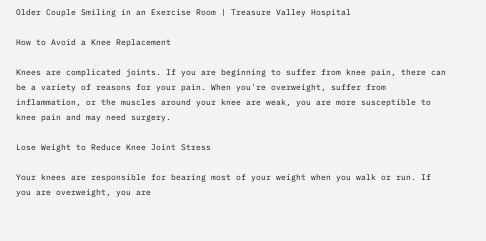Older Couple Smiling in an Exercise Room | Treasure Valley Hospital

How to Avoid a Knee Replacement

Knees are complicated joints. If you are beginning to suffer from knee pain, there can be a variety of reasons for your pain. When you're overweight, suffer from inflammation, or the muscles around your knee are weak, you are more susceptible to knee pain and may need surgery.

Lose Weight to Reduce Knee Joint Stress

Your knees are responsible for bearing most of your weight when you walk or run. If you are overweight, you are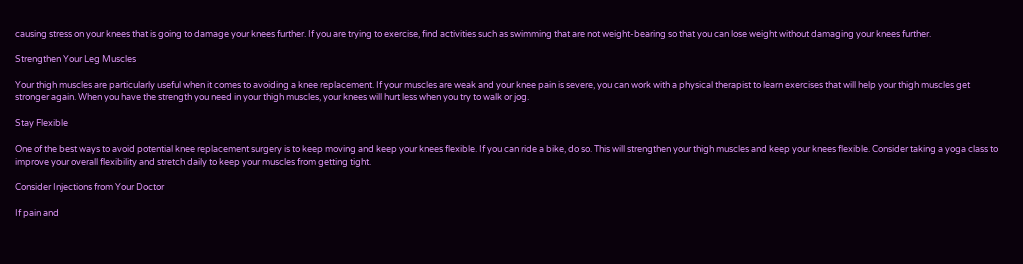causing stress on your knees that is going to damage your knees further. If you are trying to exercise, find activities such as swimming that are not weight-bearing so that you can lose weight without damaging your knees further.

Strengthen Your Leg Muscles

Your thigh muscles are particularly useful when it comes to avoiding a knee replacement. If your muscles are weak and your knee pain is severe, you can work with a physical therapist to learn exercises that will help your thigh muscles get stronger again. When you have the strength you need in your thigh muscles, your knees will hurt less when you try to walk or jog.

Stay Flexible

One of the best ways to avoid potential knee replacement surgery is to keep moving and keep your knees flexible. If you can ride a bike, do so. This will strengthen your thigh muscles and keep your knees flexible. Consider taking a yoga class to improve your overall flexibility and stretch daily to keep your muscles from getting tight.

Consider Injections from Your Doctor

If pain and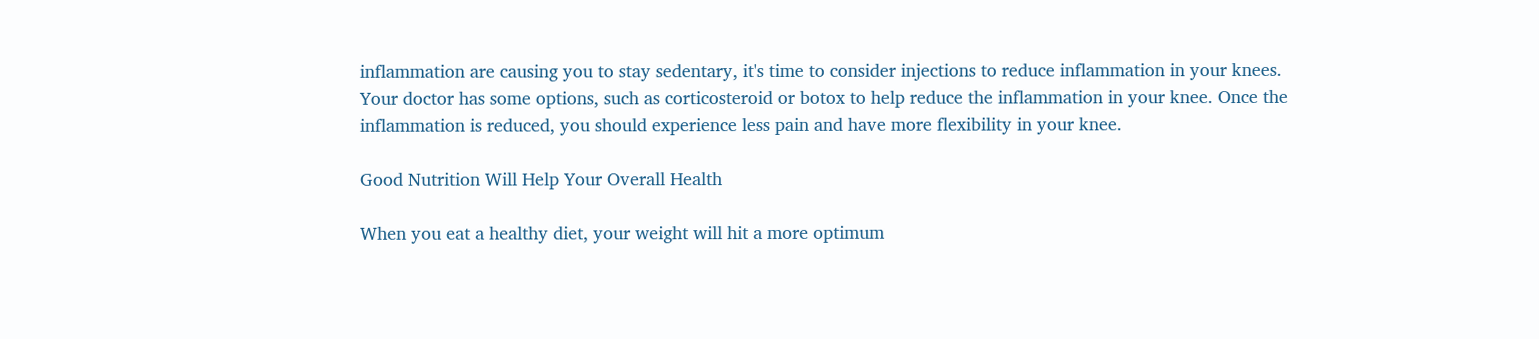inflammation are causing you to stay sedentary, it's time to consider injections to reduce inflammation in your knees. Your doctor has some options, such as corticosteroid or botox to help reduce the inflammation in your knee. Once the inflammation is reduced, you should experience less pain and have more flexibility in your knee.

Good Nutrition Will Help Your Overall Health

When you eat a healthy diet, your weight will hit a more optimum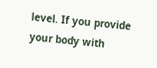level. If you provide your body with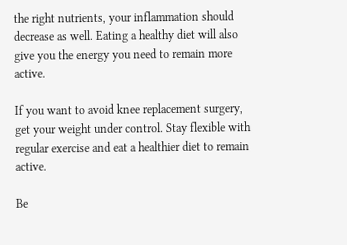the right nutrients, your inflammation should decrease as well. Eating a healthy diet will also give you the energy you need to remain more active.

If you want to avoid knee replacement surgery, get your weight under control. Stay flexible with regular exercise and eat a healthier diet to remain active.

Be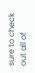sure to check out all of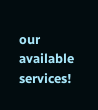our available services!